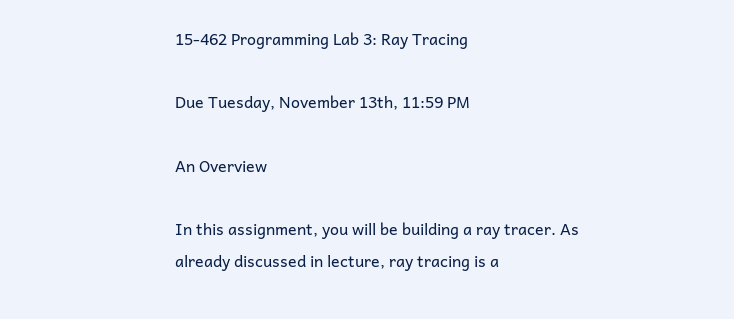15-462 Programming Lab 3: Ray Tracing

Due Tuesday, November 13th, 11:59 PM

An Overview

In this assignment, you will be building a ray tracer. As already discussed in lecture, ray tracing is a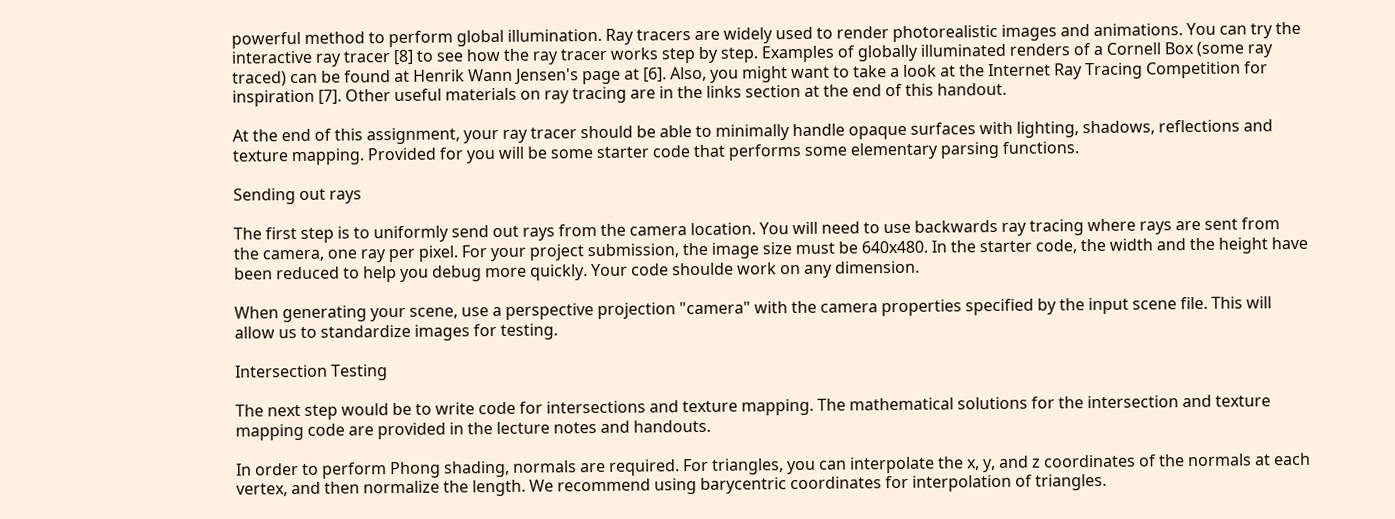powerful method to perform global illumination. Ray tracers are widely used to render photorealistic images and animations. You can try the interactive ray tracer [8] to see how the ray tracer works step by step. Examples of globally illuminated renders of a Cornell Box (some ray traced) can be found at Henrik Wann Jensen's page at [6]. Also, you might want to take a look at the Internet Ray Tracing Competition for inspiration [7]. Other useful materials on ray tracing are in the links section at the end of this handout.

At the end of this assignment, your ray tracer should be able to minimally handle opaque surfaces with lighting, shadows, reflections and texture mapping. Provided for you will be some starter code that performs some elementary parsing functions.

Sending out rays

The first step is to uniformly send out rays from the camera location. You will need to use backwards ray tracing where rays are sent from the camera, one ray per pixel. For your project submission, the image size must be 640x480. In the starter code, the width and the height have been reduced to help you debug more quickly. Your code shoulde work on any dimension.

When generating your scene, use a perspective projection "camera" with the camera properties specified by the input scene file. This will allow us to standardize images for testing.

Intersection Testing

The next step would be to write code for intersections and texture mapping. The mathematical solutions for the intersection and texture mapping code are provided in the lecture notes and handouts.

In order to perform Phong shading, normals are required. For triangles, you can interpolate the x, y, and z coordinates of the normals at each vertex, and then normalize the length. We recommend using barycentric coordinates for interpolation of triangles.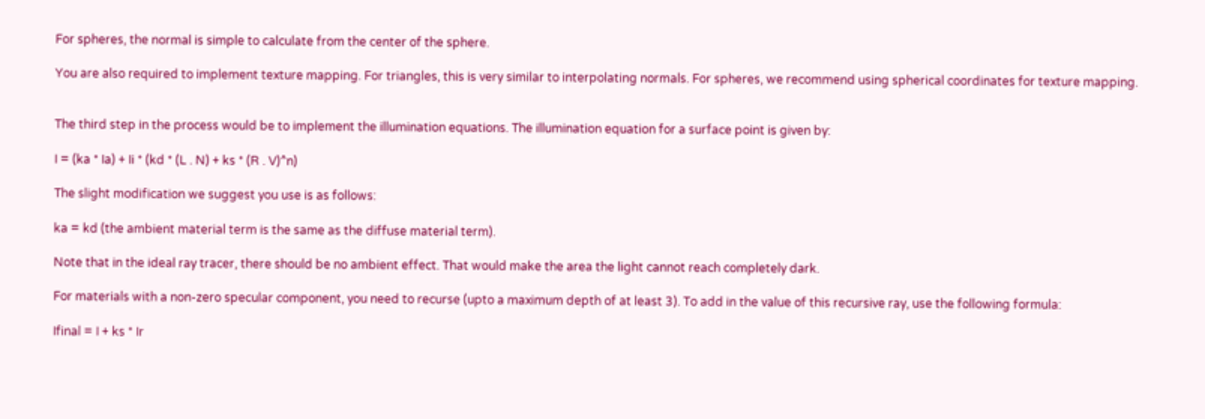For spheres, the normal is simple to calculate from the center of the sphere.

You are also required to implement texture mapping. For triangles, this is very similar to interpolating normals. For spheres, we recommend using spherical coordinates for texture mapping.


The third step in the process would be to implement the illumination equations. The illumination equation for a surface point is given by:

I = (ka * Ia) + Ii * (kd * (L . N) + ks * (R . V)^n)

The slight modification we suggest you use is as follows:

ka = kd (the ambient material term is the same as the diffuse material term).

Note that in the ideal ray tracer, there should be no ambient effect. That would make the area the light cannot reach completely dark.

For materials with a non-zero specular component, you need to recurse (upto a maximum depth of at least 3). To add in the value of this recursive ray, use the following formula:

Ifinal = I + ks * Ir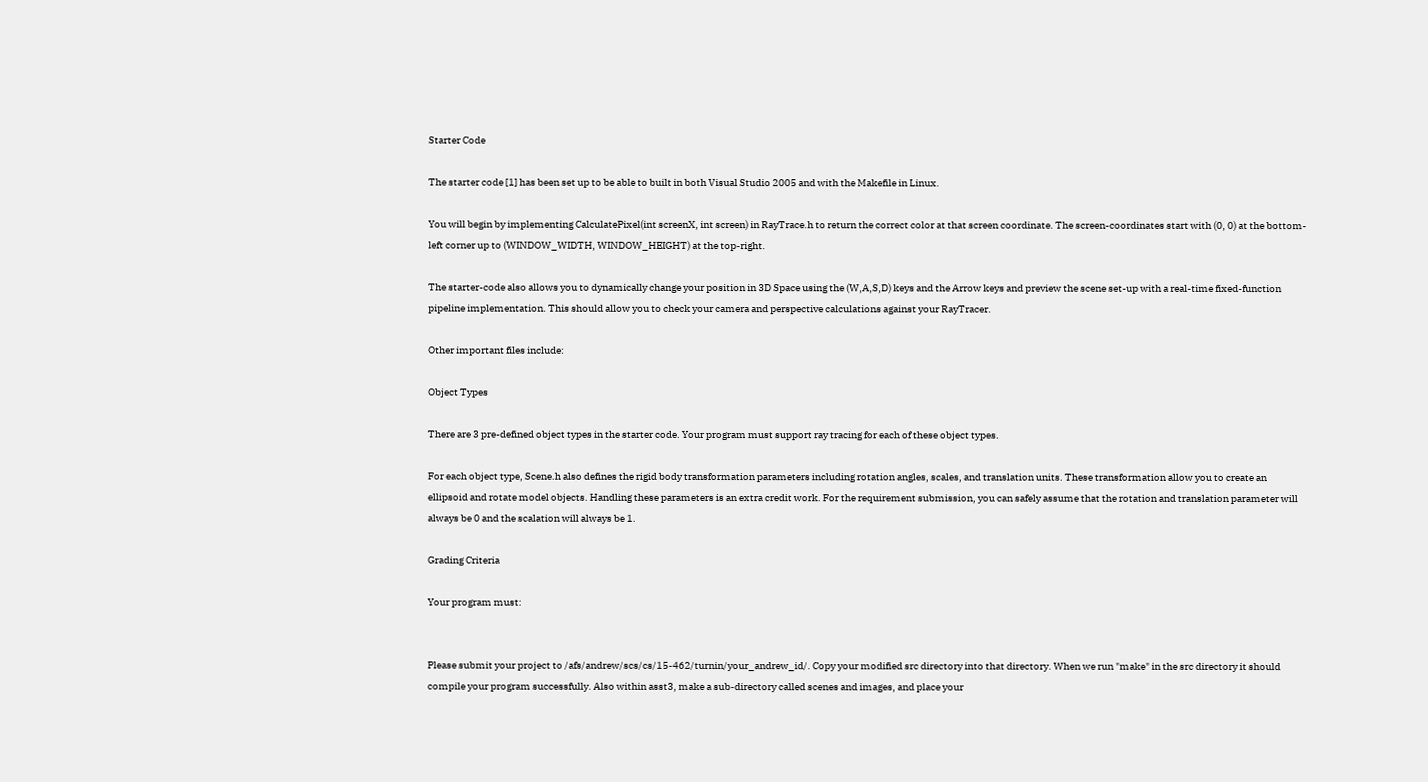Starter Code

The starter code [1] has been set up to be able to built in both Visual Studio 2005 and with the Makefile in Linux.

You will begin by implementing CalculatePixel(int screenX, int screen) in RayTrace.h to return the correct color at that screen coordinate. The screen-coordinates start with (0, 0) at the bottom-left corner up to (WINDOW_WIDTH, WINDOW_HEIGHT) at the top-right.

The starter-code also allows you to dynamically change your position in 3D Space using the (W,A,S,D) keys and the Arrow keys and preview the scene set-up with a real-time fixed-function pipeline implementation. This should allow you to check your camera and perspective calculations against your RayTracer.

Other important files include:

Object Types

There are 3 pre-defined object types in the starter code. Your program must support ray tracing for each of these object types.

For each object type, Scene.h also defines the rigid body transformation parameters including rotation angles, scales, and translation units. These transformation allow you to create an ellipsoid and rotate model objects. Handling these parameters is an extra credit work. For the requirement submission, you can safely assume that the rotation and translation parameter will always be 0 and the scalation will always be 1.

Grading Criteria

Your program must:


Please submit your project to /afs/andrew/scs/cs/15-462/turnin/your_andrew_id/. Copy your modified src directory into that directory. When we run "make" in the src directory it should compile your program successfully. Also within asst3, make a sub-directory called scenes and images, and place your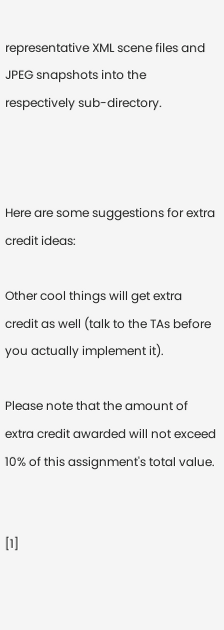representative XML scene files and JPEG snapshots into the respectively sub-directory.



Here are some suggestions for extra credit ideas:

Other cool things will get extra credit as well (talk to the TAs before you actually implement it).

Please note that the amount of extra credit awarded will not exceed 10% of this assignment's total value.


[1]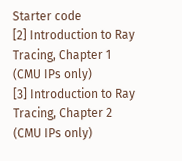Starter code
[2] Introduction to Ray Tracing, Chapter 1 (CMU IPs only)
[3] Introduction to Ray Tracing, Chapter 2 (CMU IPs only)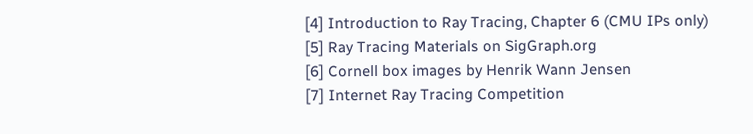[4] Introduction to Ray Tracing, Chapter 6 (CMU IPs only)
[5] Ray Tracing Materials on SigGraph.org
[6] Cornell box images by Henrik Wann Jensen
[7] Internet Ray Tracing Competition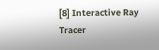[8] Interactive Ray Tracer